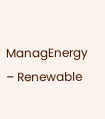ManagEnergy – Renewable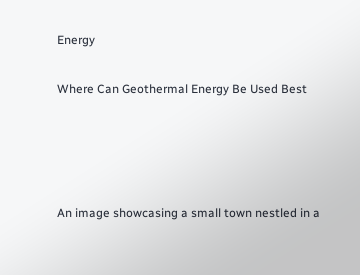Energy

Where Can Geothermal Energy Be Used Best




An image showcasing a small town nestled in a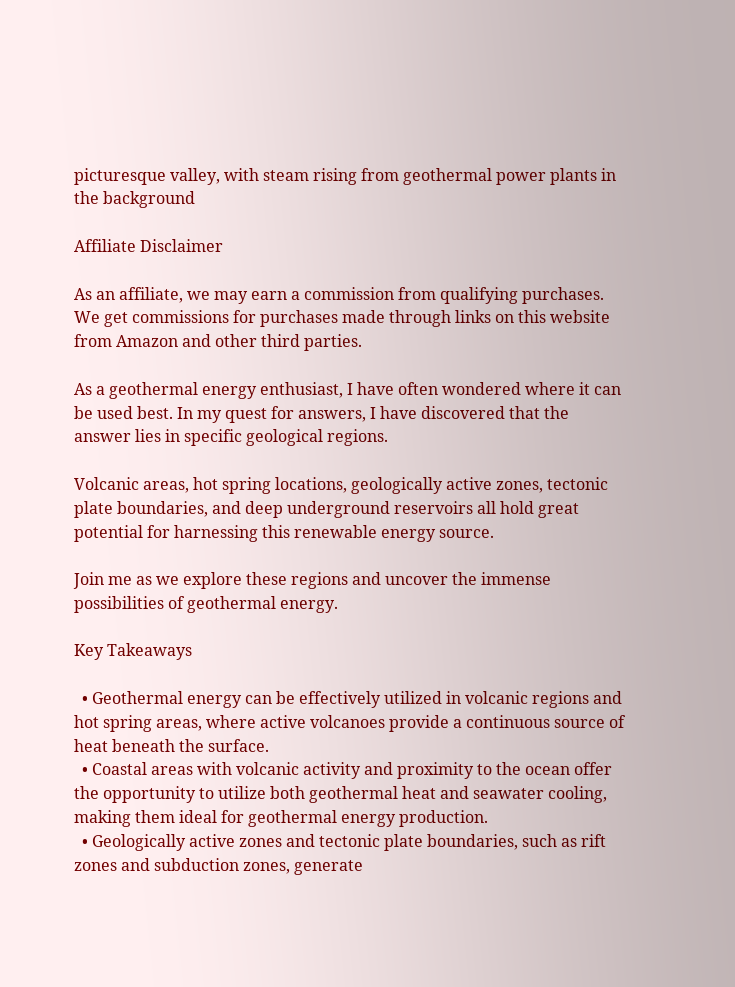picturesque valley, with steam rising from geothermal power plants in the background

Affiliate Disclaimer

As an affiliate, we may earn a commission from qualifying purchases. We get commissions for purchases made through links on this website from Amazon and other third parties.

As a geothermal energy enthusiast, I have often wondered where it can be used best. In my quest for answers, I have discovered that the answer lies in specific geological regions.

Volcanic areas, hot spring locations, geologically active zones, tectonic plate boundaries, and deep underground reservoirs all hold great potential for harnessing this renewable energy source.

Join me as we explore these regions and uncover the immense possibilities of geothermal energy.

Key Takeaways

  • Geothermal energy can be effectively utilized in volcanic regions and hot spring areas, where active volcanoes provide a continuous source of heat beneath the surface.
  • Coastal areas with volcanic activity and proximity to the ocean offer the opportunity to utilize both geothermal heat and seawater cooling, making them ideal for geothermal energy production.
  • Geologically active zones and tectonic plate boundaries, such as rift zones and subduction zones, generate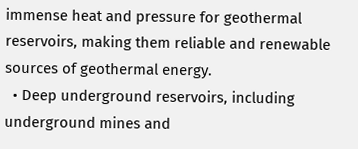immense heat and pressure for geothermal reservoirs, making them reliable and renewable sources of geothermal energy.
  • Deep underground reservoirs, including underground mines and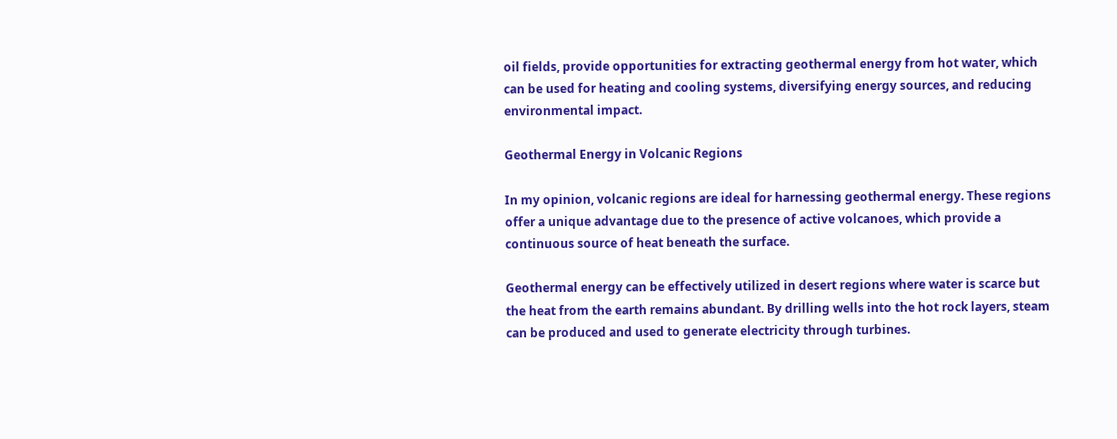oil fields, provide opportunities for extracting geothermal energy from hot water, which can be used for heating and cooling systems, diversifying energy sources, and reducing environmental impact.

Geothermal Energy in Volcanic Regions

In my opinion, volcanic regions are ideal for harnessing geothermal energy. These regions offer a unique advantage due to the presence of active volcanoes, which provide a continuous source of heat beneath the surface.

Geothermal energy can be effectively utilized in desert regions where water is scarce but the heat from the earth remains abundant. By drilling wells into the hot rock layers, steam can be produced and used to generate electricity through turbines.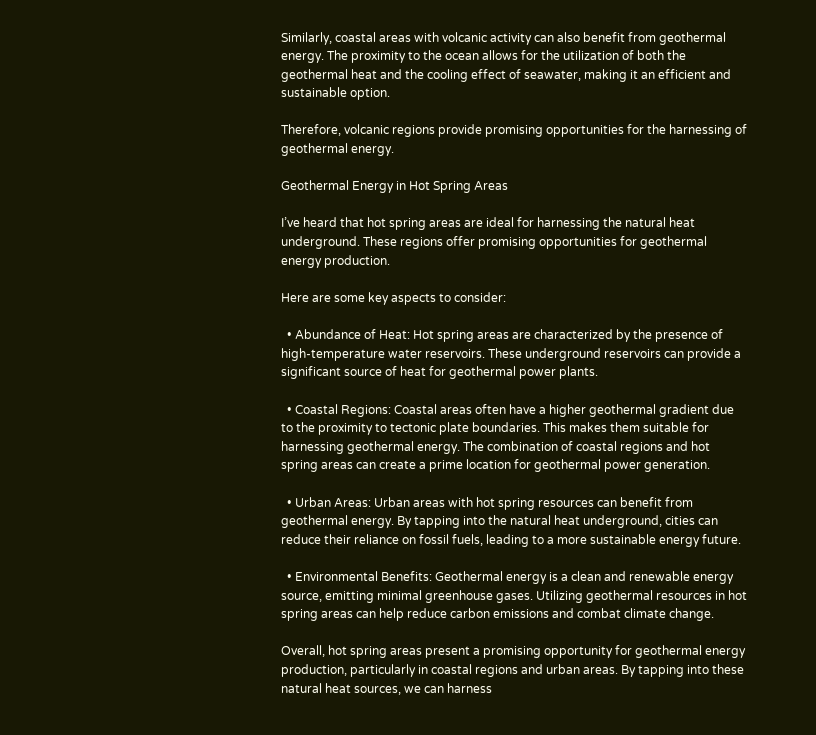Similarly, coastal areas with volcanic activity can also benefit from geothermal energy. The proximity to the ocean allows for the utilization of both the geothermal heat and the cooling effect of seawater, making it an efficient and sustainable option.

Therefore, volcanic regions provide promising opportunities for the harnessing of geothermal energy.

Geothermal Energy in Hot Spring Areas

I’ve heard that hot spring areas are ideal for harnessing the natural heat underground. These regions offer promising opportunities for geothermal energy production.

Here are some key aspects to consider:

  • Abundance of Heat: Hot spring areas are characterized by the presence of high-temperature water reservoirs. These underground reservoirs can provide a significant source of heat for geothermal power plants.

  • Coastal Regions: Coastal areas often have a higher geothermal gradient due to the proximity to tectonic plate boundaries. This makes them suitable for harnessing geothermal energy. The combination of coastal regions and hot spring areas can create a prime location for geothermal power generation.

  • Urban Areas: Urban areas with hot spring resources can benefit from geothermal energy. By tapping into the natural heat underground, cities can reduce their reliance on fossil fuels, leading to a more sustainable energy future.

  • Environmental Benefits: Geothermal energy is a clean and renewable energy source, emitting minimal greenhouse gases. Utilizing geothermal resources in hot spring areas can help reduce carbon emissions and combat climate change.

Overall, hot spring areas present a promising opportunity for geothermal energy production, particularly in coastal regions and urban areas. By tapping into these natural heat sources, we can harness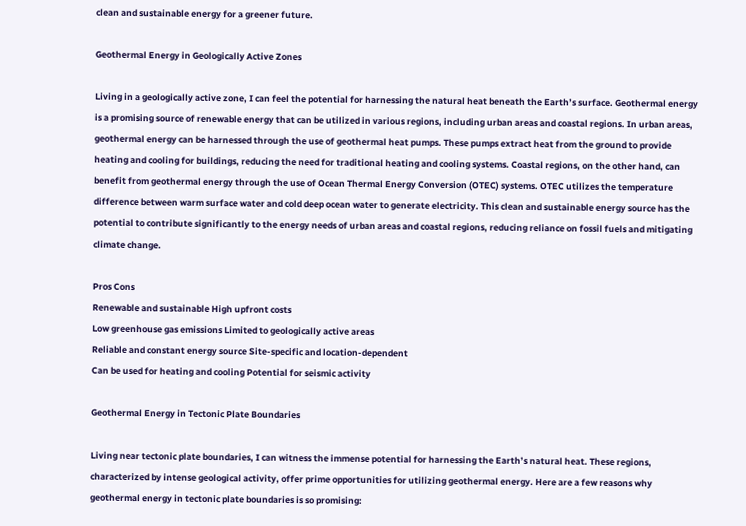clean and sustainable energy for a greener future.

Geothermal Energy in Geologically Active Zones

Living in a geologically active zone, I can feel the potential for harnessing the natural heat beneath the Earth’s surface. Geothermal energy is a promising source of renewable energy that can be utilized in various regions, including urban areas and coastal regions. In urban areas, geothermal energy can be harnessed through the use of geothermal heat pumps. These pumps extract heat from the ground to provide heating and cooling for buildings, reducing the need for traditional heating and cooling systems. Coastal regions, on the other hand, can benefit from geothermal energy through the use of Ocean Thermal Energy Conversion (OTEC) systems. OTEC utilizes the temperature difference between warm surface water and cold deep ocean water to generate electricity. This clean and sustainable energy source has the potential to contribute significantly to the energy needs of urban areas and coastal regions, reducing reliance on fossil fuels and mitigating climate change.

Pros Cons
Renewable and sustainable High upfront costs
Low greenhouse gas emissions Limited to geologically active areas
Reliable and constant energy source Site-specific and location-dependent
Can be used for heating and cooling Potential for seismic activity

Geothermal Energy in Tectonic Plate Boundaries

Living near tectonic plate boundaries, I can witness the immense potential for harnessing the Earth’s natural heat. These regions, characterized by intense geological activity, offer prime opportunities for utilizing geothermal energy. Here are a few reasons why geothermal energy in tectonic plate boundaries is so promising: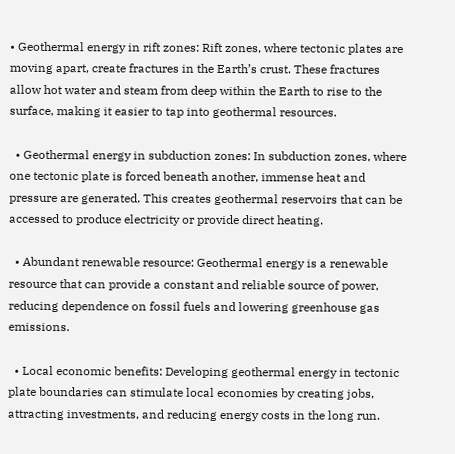• Geothermal energy in rift zones: Rift zones, where tectonic plates are moving apart, create fractures in the Earth’s crust. These fractures allow hot water and steam from deep within the Earth to rise to the surface, making it easier to tap into geothermal resources.

  • Geothermal energy in subduction zones: In subduction zones, where one tectonic plate is forced beneath another, immense heat and pressure are generated. This creates geothermal reservoirs that can be accessed to produce electricity or provide direct heating.

  • Abundant renewable resource: Geothermal energy is a renewable resource that can provide a constant and reliable source of power, reducing dependence on fossil fuels and lowering greenhouse gas emissions.

  • Local economic benefits: Developing geothermal energy in tectonic plate boundaries can stimulate local economies by creating jobs, attracting investments, and reducing energy costs in the long run.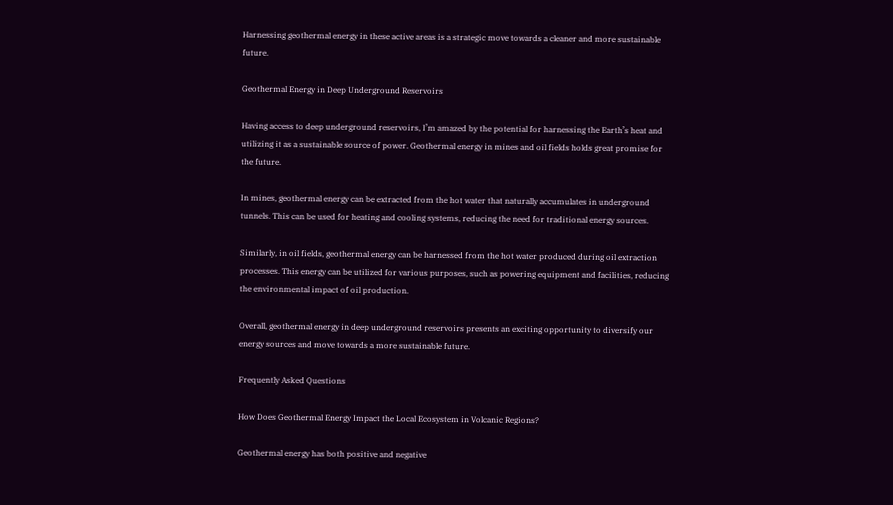Harnessing geothermal energy in these active areas is a strategic move towards a cleaner and more sustainable future.

Geothermal Energy in Deep Underground Reservoirs

Having access to deep underground reservoirs, I’m amazed by the potential for harnessing the Earth’s heat and utilizing it as a sustainable source of power. Geothermal energy in mines and oil fields holds great promise for the future.

In mines, geothermal energy can be extracted from the hot water that naturally accumulates in underground tunnels. This can be used for heating and cooling systems, reducing the need for traditional energy sources.

Similarly, in oil fields, geothermal energy can be harnessed from the hot water produced during oil extraction processes. This energy can be utilized for various purposes, such as powering equipment and facilities, reducing the environmental impact of oil production.

Overall, geothermal energy in deep underground reservoirs presents an exciting opportunity to diversify our energy sources and move towards a more sustainable future.

Frequently Asked Questions

How Does Geothermal Energy Impact the Local Ecosystem in Volcanic Regions?

Geothermal energy has both positive and negative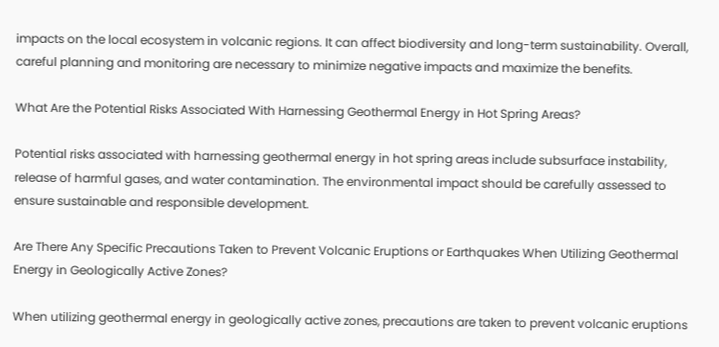impacts on the local ecosystem in volcanic regions. It can affect biodiversity and long-term sustainability. Overall, careful planning and monitoring are necessary to minimize negative impacts and maximize the benefits.

What Are the Potential Risks Associated With Harnessing Geothermal Energy in Hot Spring Areas?

Potential risks associated with harnessing geothermal energy in hot spring areas include subsurface instability, release of harmful gases, and water contamination. The environmental impact should be carefully assessed to ensure sustainable and responsible development.

Are There Any Specific Precautions Taken to Prevent Volcanic Eruptions or Earthquakes When Utilizing Geothermal Energy in Geologically Active Zones?

When utilizing geothermal energy in geologically active zones, precautions are taken to prevent volcanic eruptions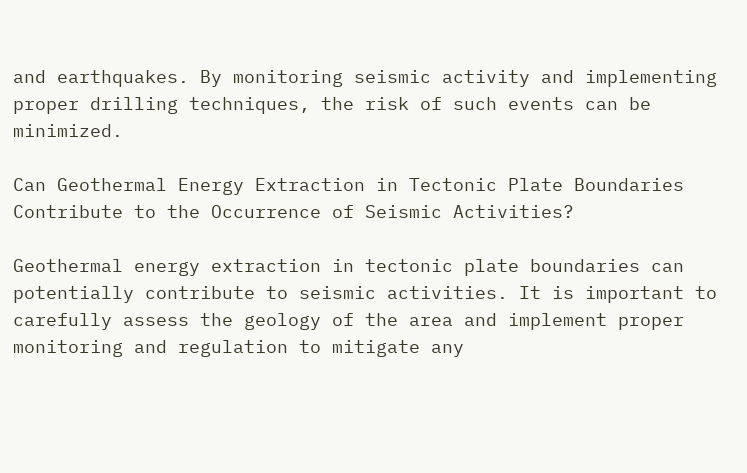and earthquakes. By monitoring seismic activity and implementing proper drilling techniques, the risk of such events can be minimized.

Can Geothermal Energy Extraction in Tectonic Plate Boundaries Contribute to the Occurrence of Seismic Activities?

Geothermal energy extraction in tectonic plate boundaries can potentially contribute to seismic activities. It is important to carefully assess the geology of the area and implement proper monitoring and regulation to mitigate any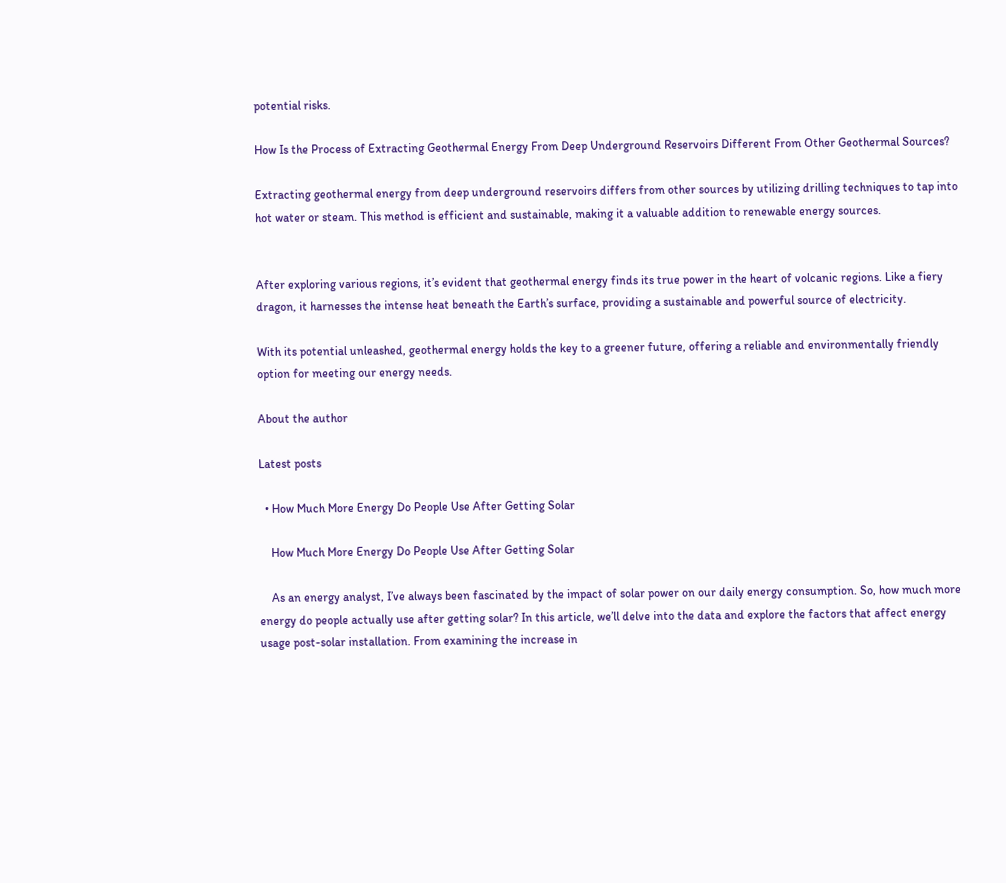potential risks.

How Is the Process of Extracting Geothermal Energy From Deep Underground Reservoirs Different From Other Geothermal Sources?

Extracting geothermal energy from deep underground reservoirs differs from other sources by utilizing drilling techniques to tap into hot water or steam. This method is efficient and sustainable, making it a valuable addition to renewable energy sources.


After exploring various regions, it’s evident that geothermal energy finds its true power in the heart of volcanic regions. Like a fiery dragon, it harnesses the intense heat beneath the Earth’s surface, providing a sustainable and powerful source of electricity.

With its potential unleashed, geothermal energy holds the key to a greener future, offering a reliable and environmentally friendly option for meeting our energy needs.

About the author

Latest posts

  • How Much More Energy Do People Use After Getting Solar

    How Much More Energy Do People Use After Getting Solar

    As an energy analyst, I’ve always been fascinated by the impact of solar power on our daily energy consumption. So, how much more energy do people actually use after getting solar? In this article, we’ll delve into the data and explore the factors that affect energy usage post-solar installation. From examining the increase in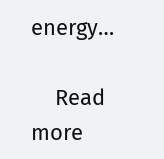energy…

    Read more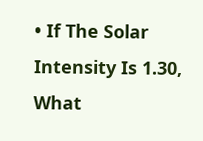• If The Solar Intensity Is 1.30, What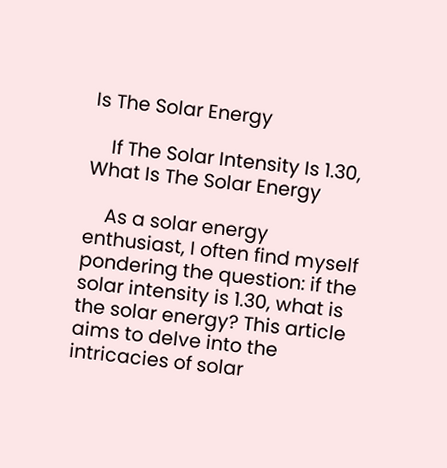Is The Solar Energy

    If The Solar Intensity Is 1.30, What Is The Solar Energy

    As a solar energy enthusiast, I often find myself pondering the question: if the solar intensity is 1.30, what is the solar energy? This article aims to delve into the intricacies of solar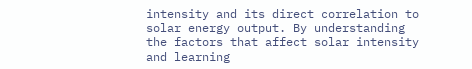intensity and its direct correlation to solar energy output. By understanding the factors that affect solar intensity and learning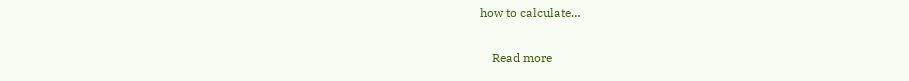how to calculate…

    Read more